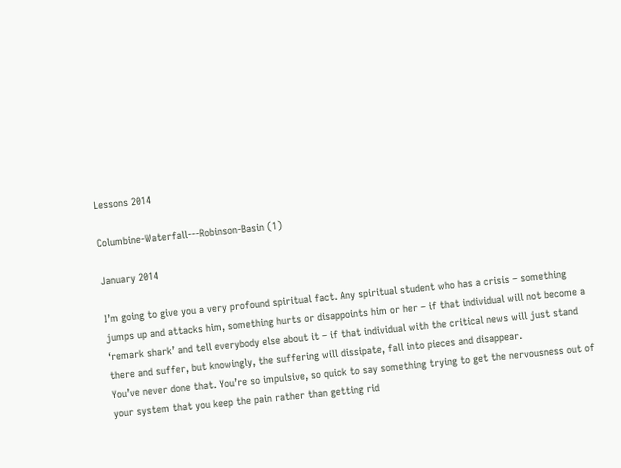Lessons 2014

Columbine-Waterfall---Robinson-Basin (1)

January 2014

I’m going to give you a very profound spiritual fact. Any spiritual student who has a crisis – something jumps up and attacks him, something hurts or disappoints him or her – if that individual will not become a ‘remark shark’ and tell everybody else about it – if that individual with the critical news will just stand there and suffer, but knowingly, the suffering will dissipate, fall into pieces and disappear.
You’ve never done that. You’re so impulsive, so quick to say something trying to get the nervousness out of your system that you keep the pain rather than getting rid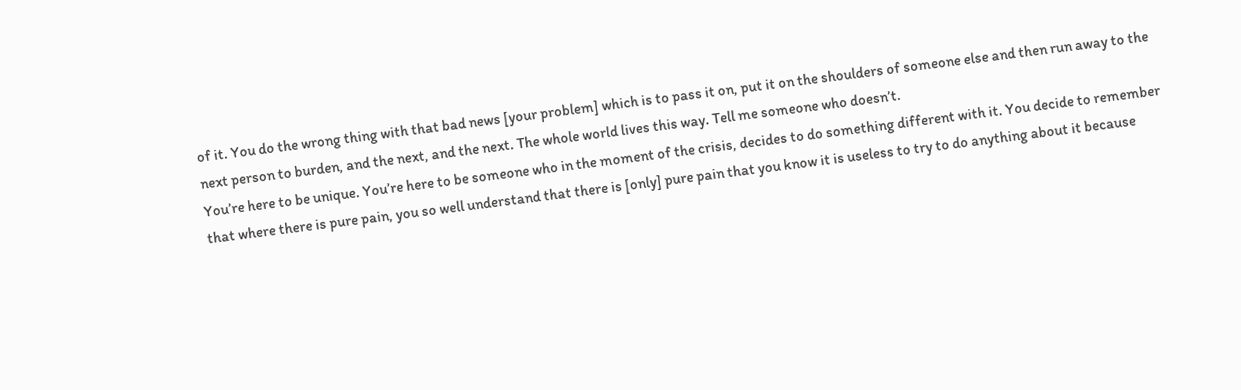of it. You do the wrong thing with that bad news [your problem] which is to pass it on, put it on the shoulders of someone else and then run away to the next person to burden, and the next, and the next. The whole world lives this way. Tell me someone who doesn’t.
You’re here to be unique. You’re here to be someone who in the moment of the crisis, decides to do something different with it. You decide to remember that where there is pure pain, you so well understand that there is [only] pure pain that you know it is useless to try to do anything about it because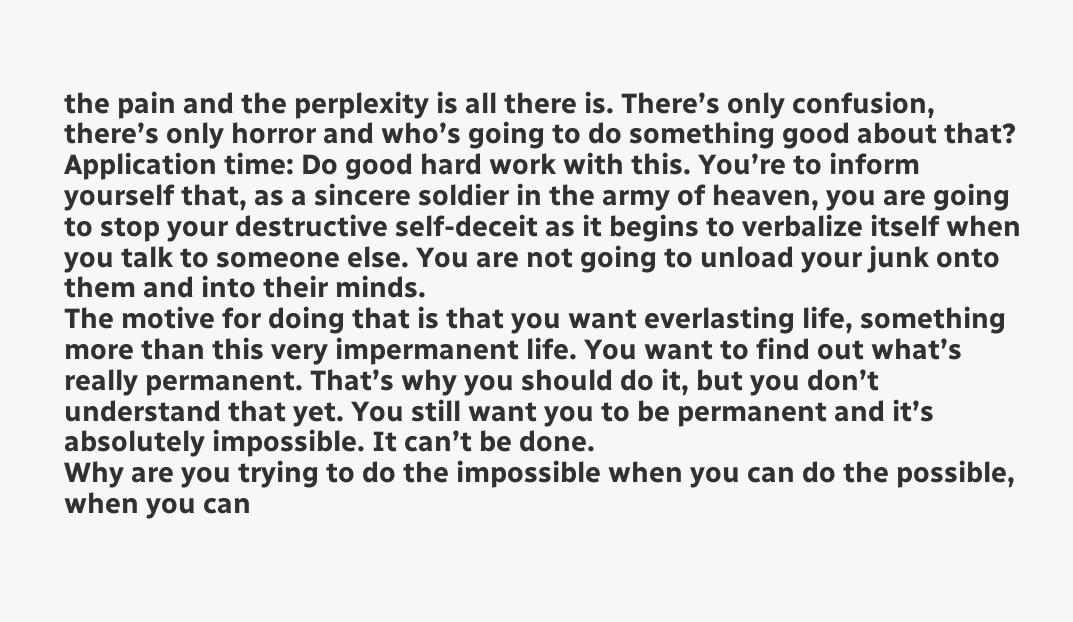the pain and the perplexity is all there is. There’s only confusion, there’s only horror and who’s going to do something good about that?
Application time: Do good hard work with this. You’re to inform yourself that, as a sincere soldier in the army of heaven, you are going to stop your destructive self-deceit as it begins to verbalize itself when you talk to someone else. You are not going to unload your junk onto them and into their minds.
The motive for doing that is that you want everlasting life, something more than this very impermanent life. You want to find out what’s really permanent. That’s why you should do it, but you don’t understand that yet. You still want you to be permanent and it’s absolutely impossible. It can’t be done.
Why are you trying to do the impossible when you can do the possible, when you can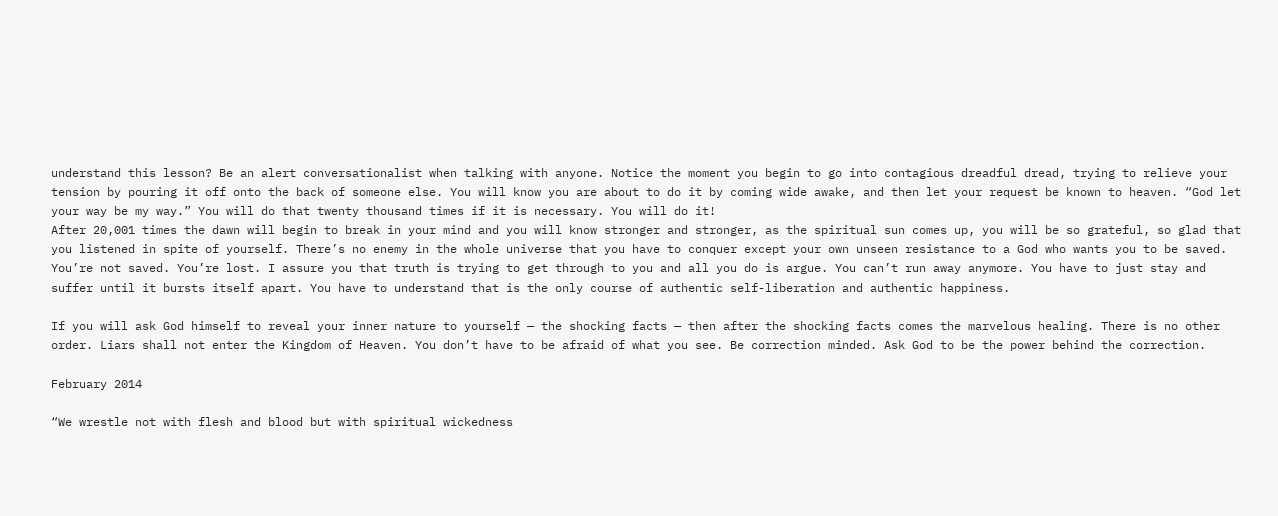understand this lesson? Be an alert conversationalist when talking with anyone. Notice the moment you begin to go into contagious dreadful dread, trying to relieve your tension by pouring it off onto the back of someone else. You will know you are about to do it by coming wide awake, and then let your request be known to heaven. “God let your way be my way.” You will do that twenty thousand times if it is necessary. You will do it!
After 20,001 times the dawn will begin to break in your mind and you will know stronger and stronger, as the spiritual sun comes up, you will be so grateful, so glad that you listened in spite of yourself. There’s no enemy in the whole universe that you have to conquer except your own unseen resistance to a God who wants you to be saved. You’re not saved. You’re lost. I assure you that truth is trying to get through to you and all you do is argue. You can’t run away anymore. You have to just stay and suffer until it bursts itself apart. You have to understand that is the only course of authentic self-liberation and authentic happiness.

If you will ask God himself to reveal your inner nature to yourself — the shocking facts — then after the shocking facts comes the marvelous healing. There is no other order. Liars shall not enter the Kingdom of Heaven. You don’t have to be afraid of what you see. Be correction minded. Ask God to be the power behind the correction.

February 2014

“We wrestle not with flesh and blood but with spiritual wickedness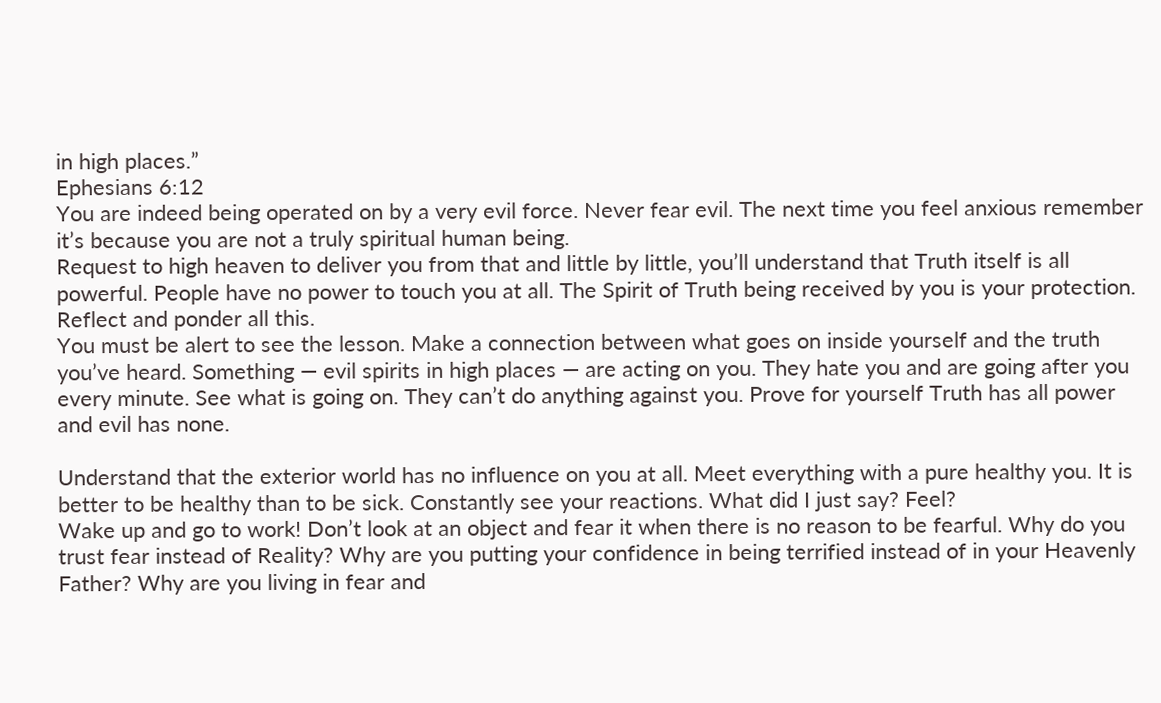in high places.”
Ephesians 6:12
You are indeed being operated on by a very evil force. Never fear evil. The next time you feel anxious remember it’s because you are not a truly spiritual human being.
Request to high heaven to deliver you from that and little by little, you’ll understand that Truth itself is all powerful. People have no power to touch you at all. The Spirit of Truth being received by you is your protection. Reflect and ponder all this.
You must be alert to see the lesson. Make a connection between what goes on inside yourself and the truth you’ve heard. Something — evil spirits in high places — are acting on you. They hate you and are going after you every minute. See what is going on. They can’t do anything against you. Prove for yourself Truth has all power and evil has none.

Understand that the exterior world has no influence on you at all. Meet everything with a pure healthy you. It is better to be healthy than to be sick. Constantly see your reactions. What did I just say? Feel?
Wake up and go to work! Don’t look at an object and fear it when there is no reason to be fearful. Why do you trust fear instead of Reality? Why are you putting your confidence in being terrified instead of in your Heavenly Father? Why are you living in fear and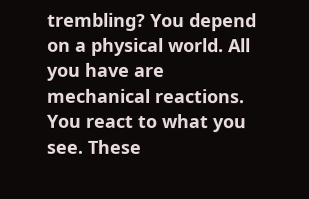trembling? You depend on a physical world. All you have are mechanical reactions. You react to what you see. These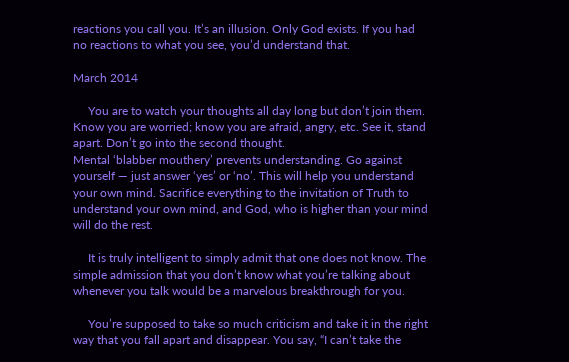reactions you call you. It’s an illusion. Only God exists. If you had no reactions to what you see, you’d understand that.

March 2014

     You are to watch your thoughts all day long but don’t join them. Know you are worried; know you are afraid, angry, etc. See it, stand apart. Don’t go into the second thought.
Mental ‘blabber mouthery’ prevents understanding. Go against yourself — just answer ‘yes’ or ‘no’. This will help you understand your own mind. Sacrifice everything to the invitation of Truth to understand your own mind, and God, who is higher than your mind will do the rest.

     It is truly intelligent to simply admit that one does not know. The simple admission that you don’t know what you’re talking about whenever you talk would be a marvelous breakthrough for you.

     You’re supposed to take so much criticism and take it in the right way that you fall apart and disappear. You say, “I can’t take the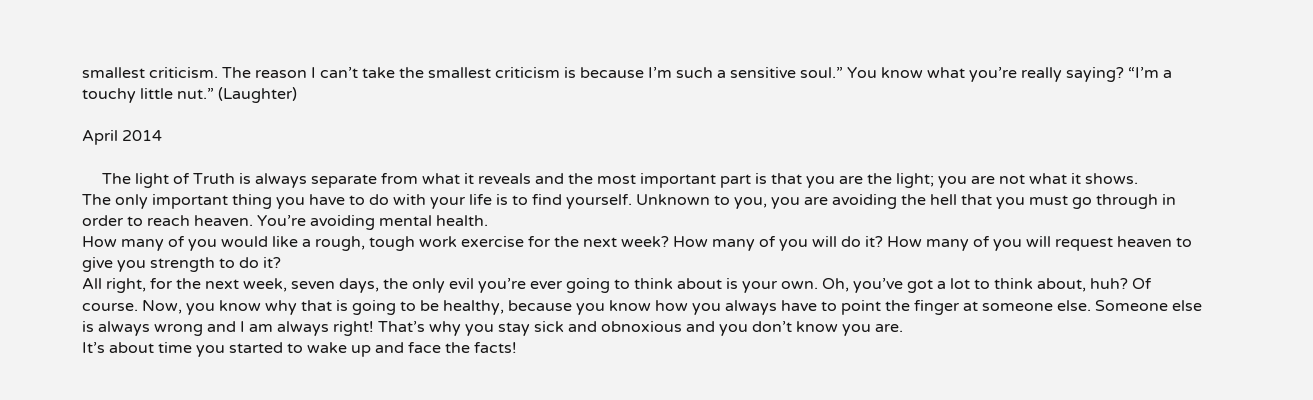smallest criticism. The reason I can’t take the smallest criticism is because I’m such a sensitive soul.” You know what you’re really saying? “I’m a touchy little nut.” (Laughter)

April 2014

     The light of Truth is always separate from what it reveals and the most important part is that you are the light; you are not what it shows.
The only important thing you have to do with your life is to find yourself. Unknown to you, you are avoiding the hell that you must go through in order to reach heaven. You’re avoiding mental health.
How many of you would like a rough, tough work exercise for the next week? How many of you will do it? How many of you will request heaven to give you strength to do it?
All right, for the next week, seven days, the only evil you’re ever going to think about is your own. Oh, you’ve got a lot to think about, huh? Of course. Now, you know why that is going to be healthy, because you know how you always have to point the finger at someone else. Someone else is always wrong and I am always right! That’s why you stay sick and obnoxious and you don’t know you are.
It’s about time you started to wake up and face the facts!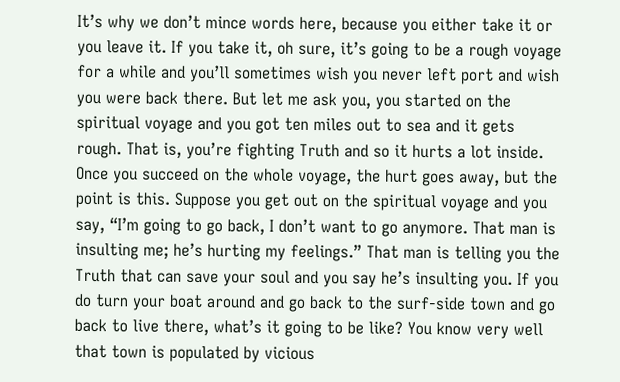It’s why we don’t mince words here, because you either take it or you leave it. If you take it, oh sure, it’s going to be a rough voyage for a while and you’ll sometimes wish you never left port and wish you were back there. But let me ask you, you started on the spiritual voyage and you got ten miles out to sea and it gets rough. That is, you’re fighting Truth and so it hurts a lot inside. Once you succeed on the whole voyage, the hurt goes away, but the point is this. Suppose you get out on the spiritual voyage and you say, “I’m going to go back, I don’t want to go anymore. That man is insulting me; he’s hurting my feelings.” That man is telling you the Truth that can save your soul and you say he’s insulting you. If you do turn your boat around and go back to the surf-side town and go back to live there, what’s it going to be like? You know very well that town is populated by vicious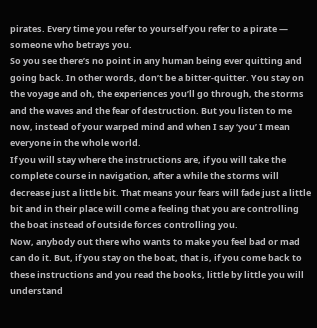pirates. Every time you refer to yourself you refer to a pirate — someone who betrays you.
So you see there’s no point in any human being ever quitting and going back. In other words, don’t be a bitter-quitter. You stay on the voyage and oh, the experiences you’ll go through, the storms and the waves and the fear of destruction. But you listen to me now, instead of your warped mind and when I say ‘you’ I mean everyone in the whole world.
If you will stay where the instructions are, if you will take the complete course in navigation, after a while the storms will decrease just a little bit. That means your fears will fade just a little bit and in their place will come a feeling that you are controlling the boat instead of outside forces controlling you.
Now, anybody out there who wants to make you feel bad or mad can do it. But, if you stay on the boat, that is, if you come back to these instructions and you read the books, little by little you will understand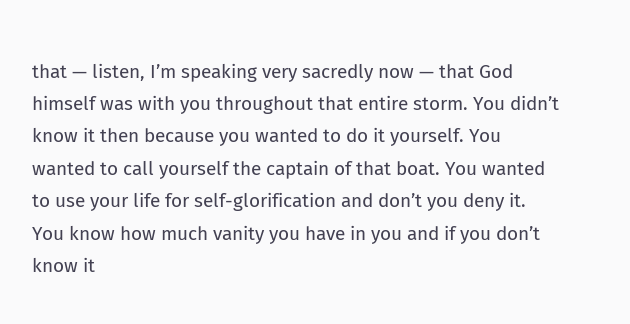that — listen, I’m speaking very sacredly now — that God himself was with you throughout that entire storm. You didn’t know it then because you wanted to do it yourself. You wanted to call yourself the captain of that boat. You wanted to use your life for self-glorification and don’t you deny it. You know how much vanity you have in you and if you don’t know it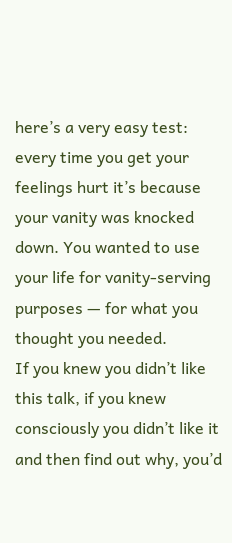here’s a very easy test: every time you get your feelings hurt it’s because your vanity was knocked down. You wanted to use your life for vanity-serving purposes — for what you thought you needed.
If you knew you didn’t like this talk, if you knew consciously you didn’t like it and then find out why, you’d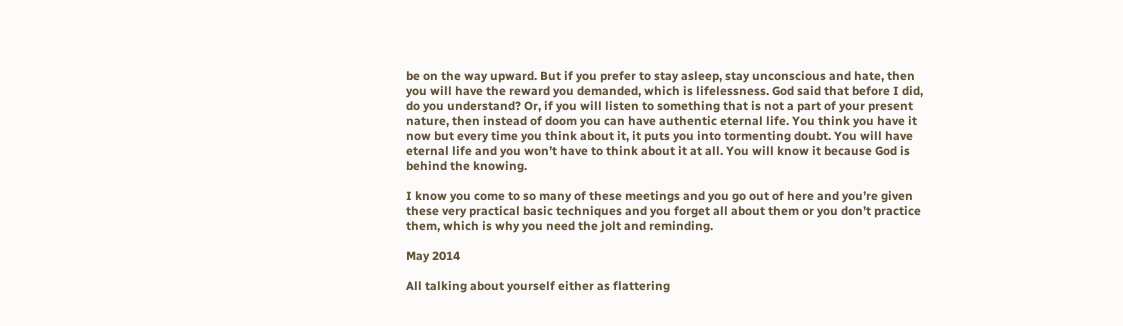be on the way upward. But if you prefer to stay asleep, stay unconscious and hate, then you will have the reward you demanded, which is lifelessness. God said that before I did, do you understand? Or, if you will listen to something that is not a part of your present nature, then instead of doom you can have authentic eternal life. You think you have it now but every time you think about it, it puts you into tormenting doubt. You will have eternal life and you won’t have to think about it at all. You will know it because God is behind the knowing.

I know you come to so many of these meetings and you go out of here and you’re given these very practical basic techniques and you forget all about them or you don’t practice them, which is why you need the jolt and reminding.

May 2014

All talking about yourself either as flattering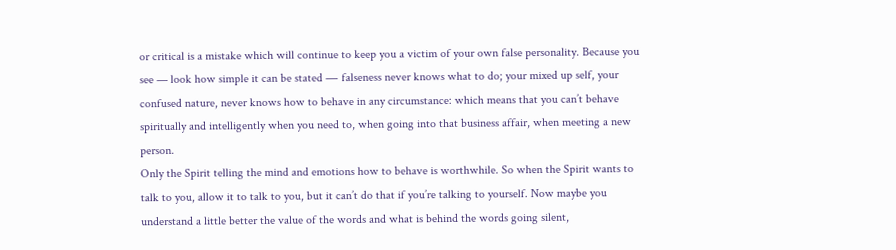or critical is a mistake which will continue to keep you a victim of your own false personality. Because you see — look how simple it can be stated ― falseness never knows what to do; your mixed up self, your confused nature, never knows how to behave in any circumstance: which means that you can’t behave spiritually and intelligently when you need to, when going into that business affair, when meeting a new person.
Only the Spirit telling the mind and emotions how to behave is worthwhile. So when the Spirit wants to talk to you, allow it to talk to you, but it can’t do that if you’re talking to yourself. Now maybe you understand a little better the value of the words and what is behind the words going silent,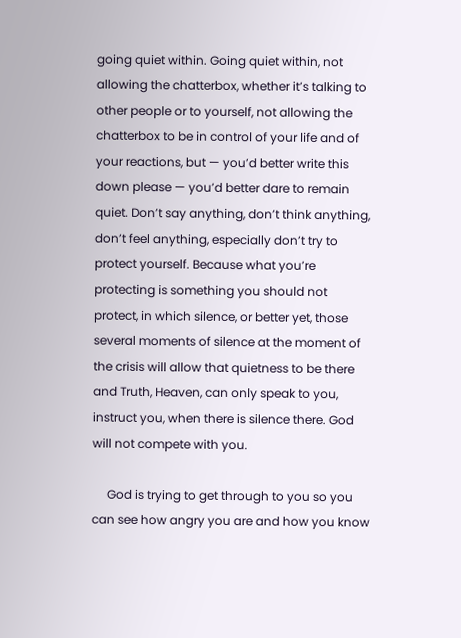going quiet within. Going quiet within, not allowing the chatterbox, whether it’s talking to other people or to yourself, not allowing the chatterbox to be in control of your life and of your reactions, but — you’d better write this down please — you’d better dare to remain quiet. Don’t say anything, don’t think anything, don’t feel anything, especially don’t try to protect yourself. Because what you’re protecting is something you should not protect, in which silence, or better yet, those several moments of silence at the moment of the crisis will allow that quietness to be there and Truth, Heaven, can only speak to you, instruct you, when there is silence there. God will not compete with you.

     God is trying to get through to you so you can see how angry you are and how you know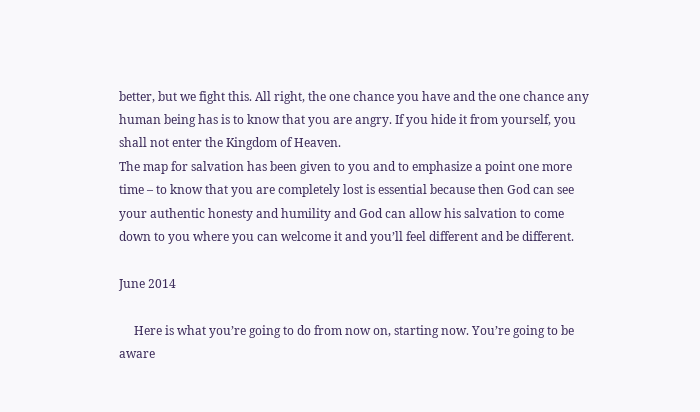better, but we fight this. All right, the one chance you have and the one chance any human being has is to know that you are angry. If you hide it from yourself, you shall not enter the Kingdom of Heaven.
The map for salvation has been given to you and to emphasize a point one more time – to know that you are completely lost is essential because then God can see your authentic honesty and humility and God can allow his salvation to come down to you where you can welcome it and you’ll feel different and be different.

June 2014

     Here is what you’re going to do from now on, starting now. You’re going to be aware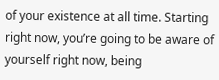of your existence at all time. Starting right now, you’re going to be aware of yourself right now, being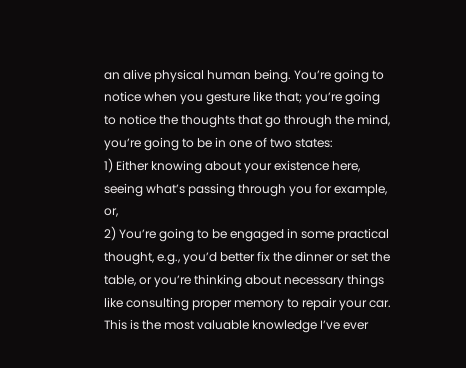an alive physical human being. You’re going to notice when you gesture like that; you’re going to notice the thoughts that go through the mind, you’re going to be in one of two states:
1) Either knowing about your existence here, seeing what’s passing through you for example, or,
2) You’re going to be engaged in some practical thought, e.g., you’d better fix the dinner or set the table, or you’re thinking about necessary things like consulting proper memory to repair your car.
This is the most valuable knowledge I’ve ever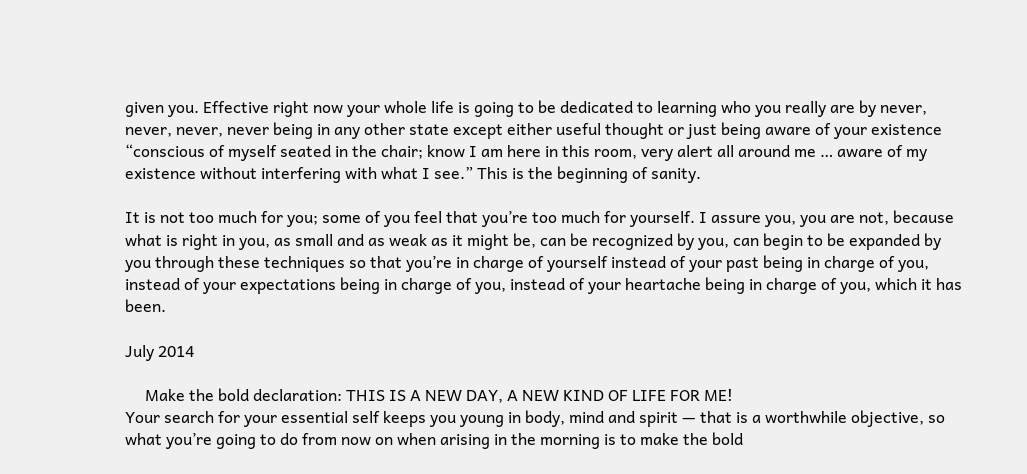given you. Effective right now your whole life is going to be dedicated to learning who you really are by never, never, never, never being in any other state except either useful thought or just being aware of your existence “conscious of myself seated in the chair; know I am here in this room, very alert all around me … aware of my existence without interfering with what I see.” This is the beginning of sanity.

It is not too much for you; some of you feel that you’re too much for yourself. I assure you, you are not, because what is right in you, as small and as weak as it might be, can be recognized by you, can begin to be expanded by you through these techniques so that you’re in charge of yourself instead of your past being in charge of you, instead of your expectations being in charge of you, instead of your heartache being in charge of you, which it has been.

July 2014

     Make the bold declaration: THIS IS A NEW DAY, A NEW KIND OF LIFE FOR ME!
Your search for your essential self keeps you young in body, mind and spirit — that is a worthwhile objective, so what you’re going to do from now on when arising in the morning is to make the bold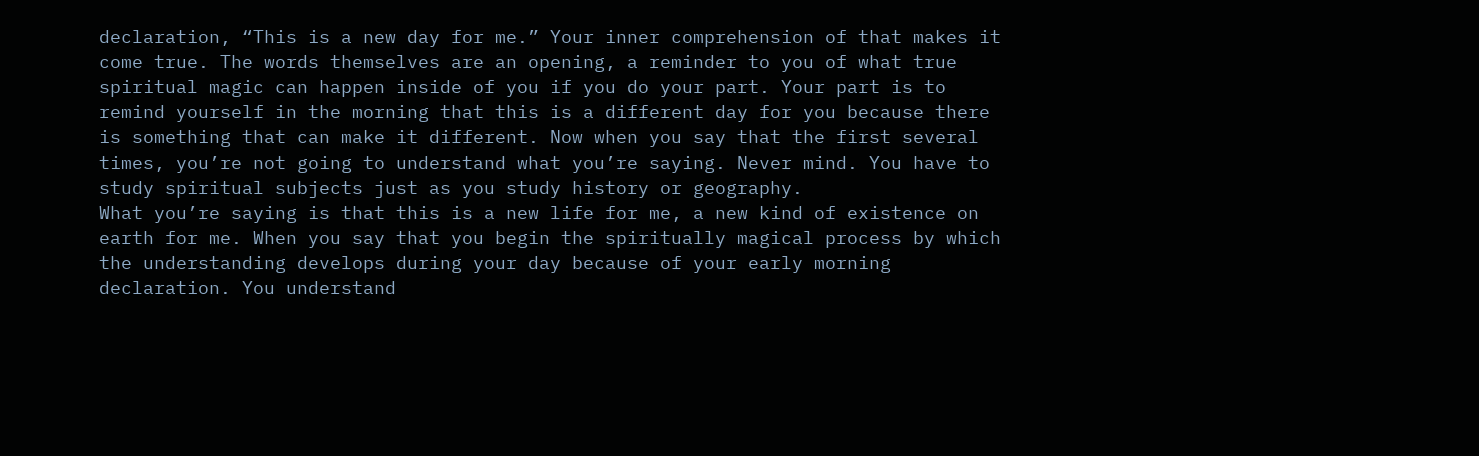declaration, “This is a new day for me.” Your inner comprehension of that makes it come true. The words themselves are an opening, a reminder to you of what true spiritual magic can happen inside of you if you do your part. Your part is to remind yourself in the morning that this is a different day for you because there is something that can make it different. Now when you say that the first several times, you’re not going to understand what you’re saying. Never mind. You have to study spiritual subjects just as you study history or geography.
What you’re saying is that this is a new life for me, a new kind of existence on earth for me. When you say that you begin the spiritually magical process by which the understanding develops during your day because of your early morning declaration. You understand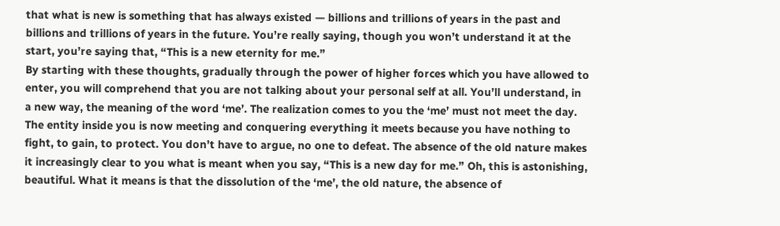that what is new is something that has always existed — billions and trillions of years in the past and billions and trillions of years in the future. You’re really saying, though you won’t understand it at the start, you’re saying that, “This is a new eternity for me.”
By starting with these thoughts, gradually through the power of higher forces which you have allowed to enter, you will comprehend that you are not talking about your personal self at all. You’ll understand, in a new way, the meaning of the word ‘me’. The realization comes to you the ‘me’ must not meet the day. The entity inside you is now meeting and conquering everything it meets because you have nothing to fight, to gain, to protect. You don’t have to argue, no one to defeat. The absence of the old nature makes it increasingly clear to you what is meant when you say, “This is a new day for me.” Oh, this is astonishing, beautiful. What it means is that the dissolution of the ‘me’, the old nature, the absence of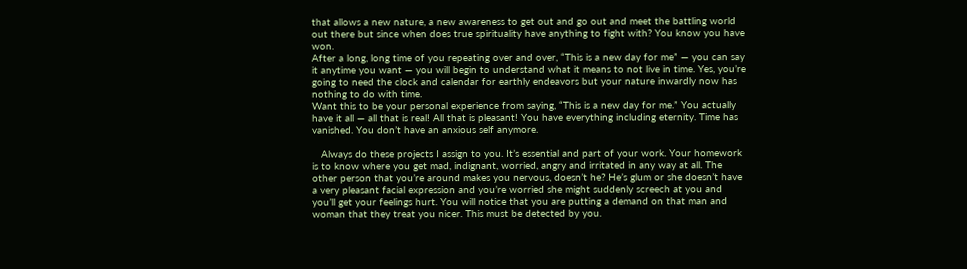that allows a new nature, a new awareness to get out and go out and meet the battling world out there but since when does true spirituality have anything to fight with? You know you have won.
After a long, long time of you repeating over and over, “This is a new day for me” — you can say it anytime you want — you will begin to understand what it means to not live in time. Yes, you’re going to need the clock and calendar for earthly endeavors but your nature inwardly now has nothing to do with time.
Want this to be your personal experience from saying, “This is a new day for me.” You actually have it all — all that is real! All that is pleasant! You have everything including eternity. Time has vanished. You don’t have an anxious self anymore.

   Always do these projects I assign to you. It’s essential and part of your work. Your homework is to know where you get mad, indignant, worried, angry and irritated in any way at all. The other person that you’re around makes you nervous, doesn’t he? He’s glum or she doesn’t have a very pleasant facial expression and you’re worried she might suddenly screech at you and you’ll get your feelings hurt. You will notice that you are putting a demand on that man and woman that they treat you nicer. This must be detected by you.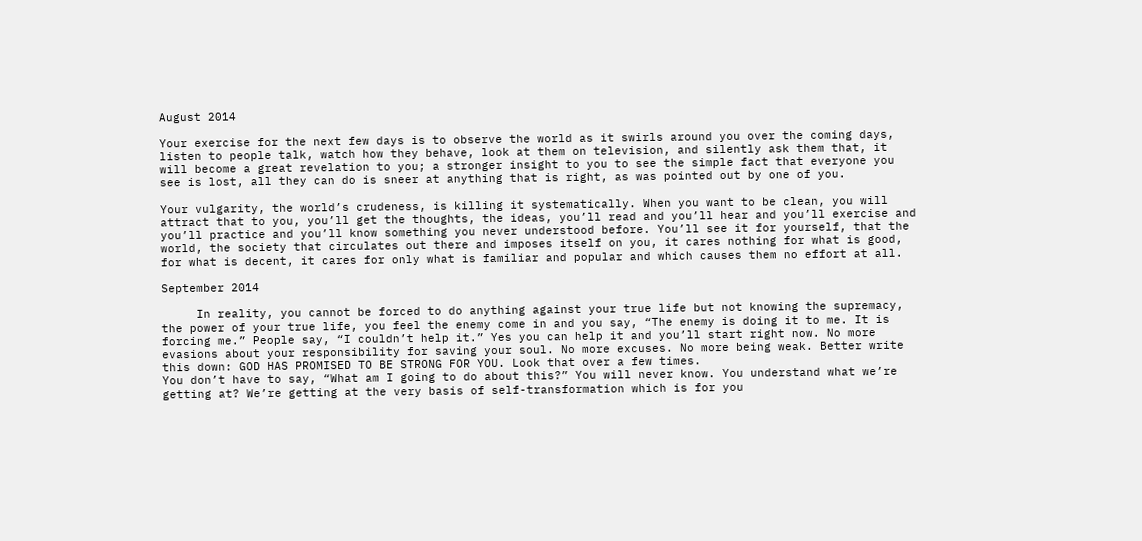August 2014

Your exercise for the next few days is to observe the world as it swirls around you over the coming days, listen to people talk, watch how they behave, look at them on television, and silently ask them that, it will become a great revelation to you; a stronger insight to you to see the simple fact that everyone you see is lost, all they can do is sneer at anything that is right, as was pointed out by one of you.

Your vulgarity, the world’s crudeness, is killing it systematically. When you want to be clean, you will attract that to you, you’ll get the thoughts, the ideas, you’ll read and you’ll hear and you’ll exercise and you’ll practice and you’ll know something you never understood before. You’ll see it for yourself, that the world, the society that circulates out there and imposes itself on you, it cares nothing for what is good, for what is decent, it cares for only what is familiar and popular and which causes them no effort at all.

September 2014

     In reality, you cannot be forced to do anything against your true life but not knowing the supremacy, the power of your true life, you feel the enemy come in and you say, “The enemy is doing it to me. It is forcing me.” People say, “I couldn’t help it.” Yes you can help it and you’ll start right now. No more evasions about your responsibility for saving your soul. No more excuses. No more being weak. Better write this down: GOD HAS PROMISED TO BE STRONG FOR YOU. Look that over a few times.
You don’t have to say, “What am I going to do about this?” You will never know. You understand what we’re getting at? We’re getting at the very basis of self-transformation which is for you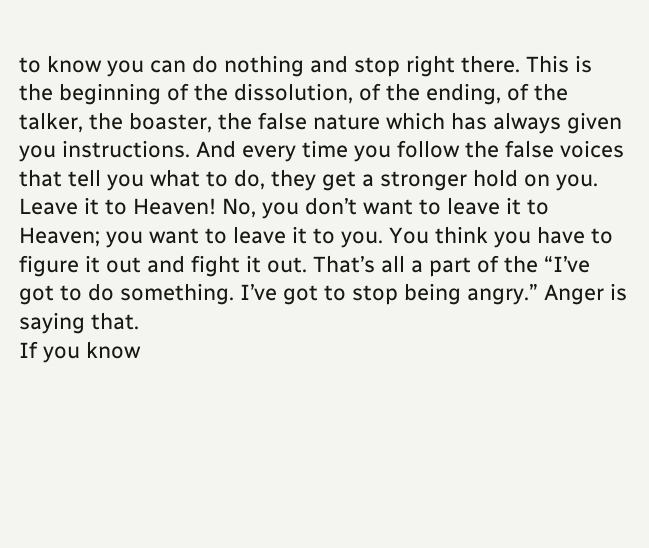to know you can do nothing and stop right there. This is the beginning of the dissolution, of the ending, of the talker, the boaster, the false nature which has always given you instructions. And every time you follow the false voices that tell you what to do, they get a stronger hold on you.
Leave it to Heaven! No, you don’t want to leave it to Heaven; you want to leave it to you. You think you have to figure it out and fight it out. That’s all a part of the “I’ve got to do something. I’ve got to stop being angry.” Anger is saying that.
If you know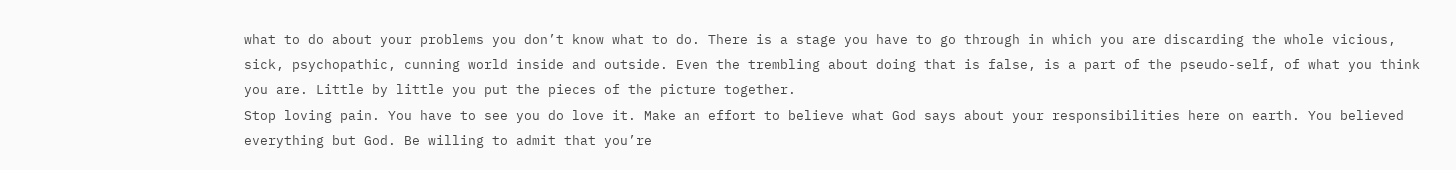what to do about your problems you don’t know what to do. There is a stage you have to go through in which you are discarding the whole vicious, sick, psychopathic, cunning world inside and outside. Even the trembling about doing that is false, is a part of the pseudo-self, of what you think you are. Little by little you put the pieces of the picture together.
Stop loving pain. You have to see you do love it. Make an effort to believe what God says about your responsibilities here on earth. You believed everything but God. Be willing to admit that you’re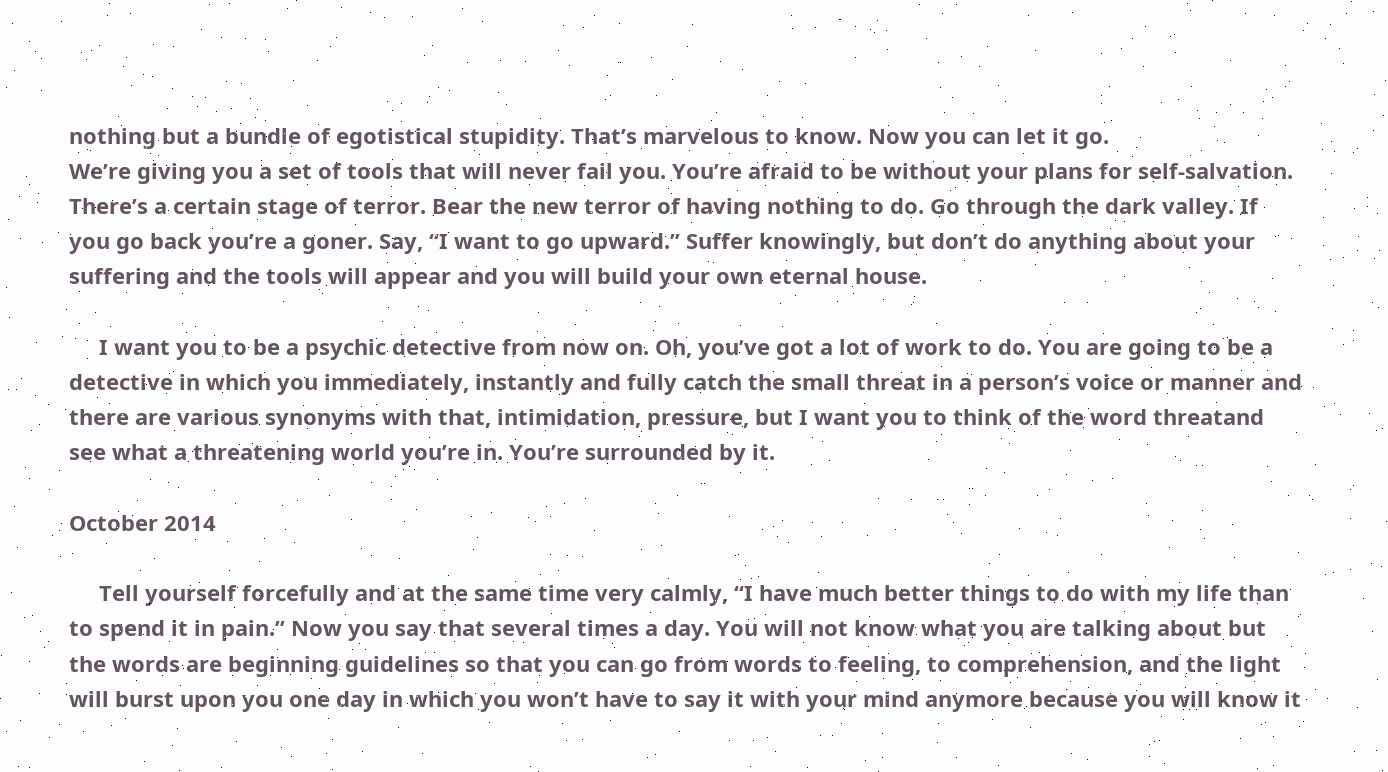nothing but a bundle of egotistical stupidity. That’s marvelous to know. Now you can let it go.
We’re giving you a set of tools that will never fail you. You’re afraid to be without your plans for self-salvation. There’s a certain stage of terror. Bear the new terror of having nothing to do. Go through the dark valley. If you go back you’re a goner. Say, “I want to go upward.” Suffer knowingly, but don’t do anything about your suffering and the tools will appear and you will build your own eternal house.

     I want you to be a psychic detective from now on. Oh, you’ve got a lot of work to do. You are going to be a detective in which you immediately, instantly and fully catch the small threat in a person’s voice or manner and there are various synonyms with that, intimidation, pressure, but I want you to think of the word threatand see what a threatening world you’re in. You’re surrounded by it.

October 2014

     Tell yourself forcefully and at the same time very calmly, “I have much better things to do with my life than to spend it in pain.” Now you say that several times a day. You will not know what you are talking about but the words are beginning guidelines so that you can go from words to feeling, to comprehension, and the light will burst upon you one day in which you won’t have to say it with your mind anymore because you will know it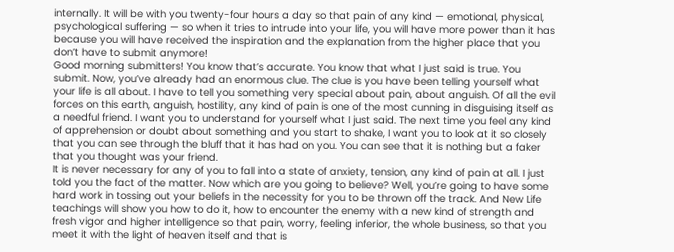internally. It will be with you twenty-four hours a day so that pain of any kind — emotional, physical, psychological suffering — so when it tries to intrude into your life, you will have more power than it has because you will have received the inspiration and the explanation from the higher place that you don’t have to submit anymore!
Good morning submitters! You know that’s accurate. You know that what I just said is true. You submit. Now, you’ve already had an enormous clue. The clue is you have been telling yourself what your life is all about. I have to tell you something very special about pain, about anguish. Of all the evil forces on this earth, anguish, hostility, any kind of pain is one of the most cunning in disguising itself as a needful friend. I want you to understand for yourself what I just said. The next time you feel any kind of apprehension or doubt about something and you start to shake, I want you to look at it so closely that you can see through the bluff that it has had on you. You can see that it is nothing but a faker that you thought was your friend.
It is never necessary for any of you to fall into a state of anxiety, tension, any kind of pain at all. I just told you the fact of the matter. Now which are you going to believe? Well, you’re going to have some hard work in tossing out your beliefs in the necessity for you to be thrown off the track. And New Life teachings will show you how to do it, how to encounter the enemy with a new kind of strength and fresh vigor and higher intelligence so that pain, worry, feeling inferior, the whole business, so that you meet it with the light of heaven itself and that is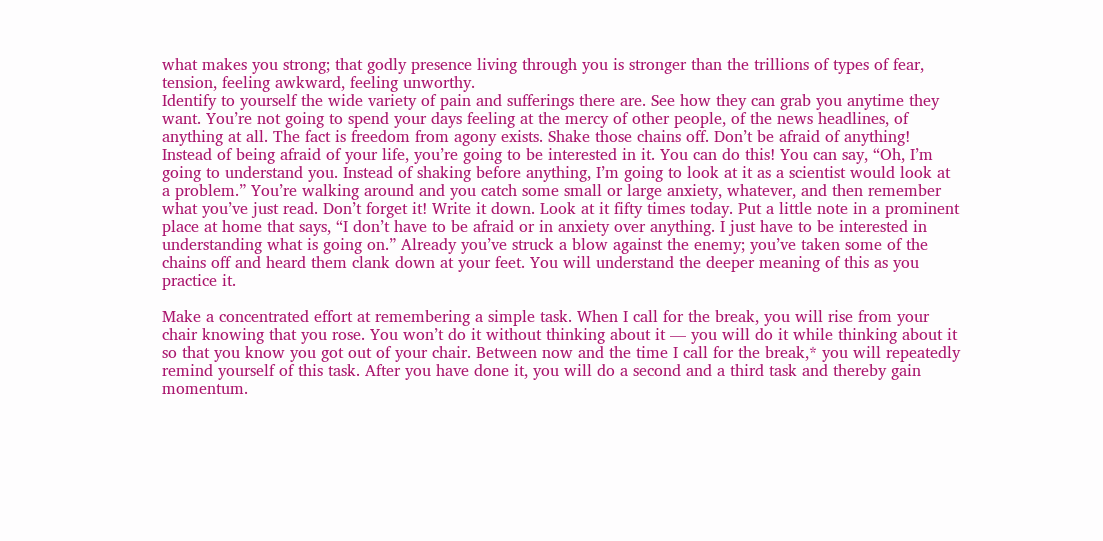what makes you strong; that godly presence living through you is stronger than the trillions of types of fear, tension, feeling awkward, feeling unworthy.
Identify to yourself the wide variety of pain and sufferings there are. See how they can grab you anytime they want. You’re not going to spend your days feeling at the mercy of other people, of the news headlines, of anything at all. The fact is freedom from agony exists. Shake those chains off. Don’t be afraid of anything! Instead of being afraid of your life, you’re going to be interested in it. You can do this! You can say, “Oh, I’m going to understand you. Instead of shaking before anything, I’m going to look at it as a scientist would look at a problem.” You’re walking around and you catch some small or large anxiety, whatever, and then remember what you’ve just read. Don’t forget it! Write it down. Look at it fifty times today. Put a little note in a prominent place at home that says, “I don’t have to be afraid or in anxiety over anything. I just have to be interested in understanding what is going on.” Already you’ve struck a blow against the enemy; you’ve taken some of the chains off and heard them clank down at your feet. You will understand the deeper meaning of this as you practice it.

Make a concentrated effort at remembering a simple task. When I call for the break, you will rise from your chair knowing that you rose. You won’t do it without thinking about it — you will do it while thinking about it so that you know you got out of your chair. Between now and the time I call for the break,* you will repeatedly remind yourself of this task. After you have done it, you will do a second and a third task and thereby gain momentum.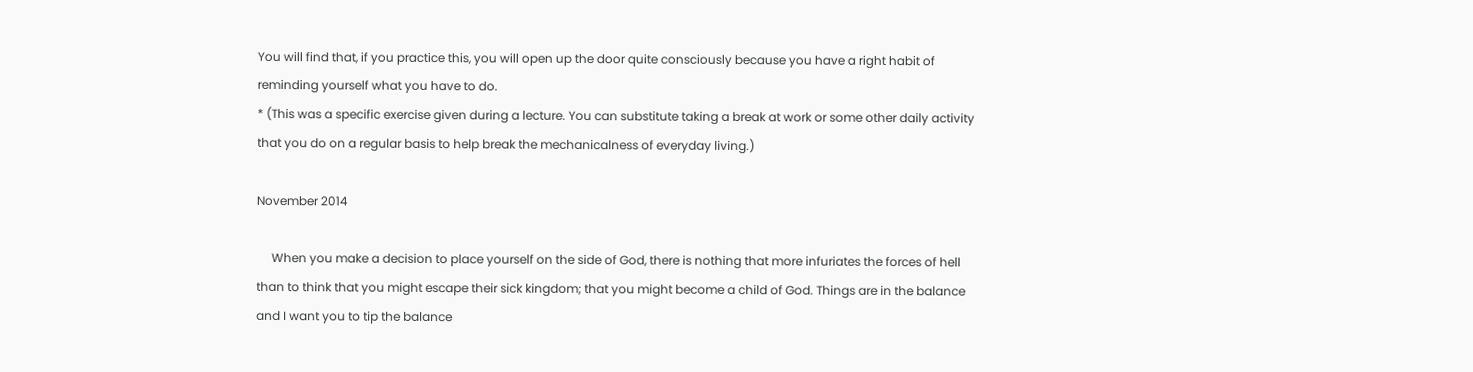You will find that, if you practice this, you will open up the door quite consciously because you have a right habit of reminding yourself what you have to do.
* (This was a specific exercise given during a lecture. You can substitute taking a break at work or some other daily activity that you do on a regular basis to help break the mechanicalness of everyday living.)

November 2014

     When you make a decision to place yourself on the side of God, there is nothing that more infuriates the forces of hell than to think that you might escape their sick kingdom; that you might become a child of God. Things are in the balance and I want you to tip the balance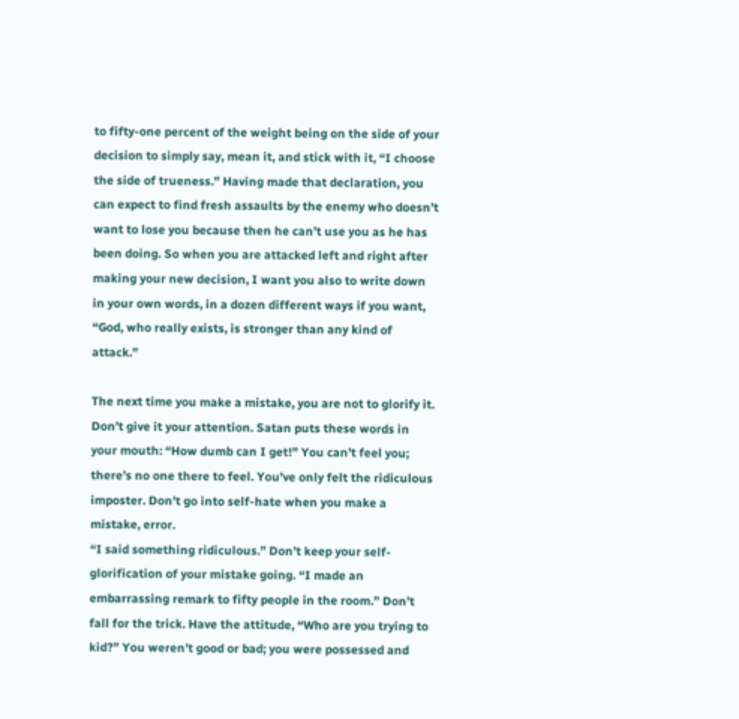to fifty-one percent of the weight being on the side of your decision to simply say, mean it, and stick with it, “I choose the side of trueness.” Having made that declaration, you can expect to find fresh assaults by the enemy who doesn’t want to lose you because then he can’t use you as he has been doing. So when you are attacked left and right after making your new decision, I want you also to write down in your own words, in a dozen different ways if you want, “God, who really exists, is stronger than any kind of attack.”

The next time you make a mistake, you are not to glorify it. Don’t give it your attention. Satan puts these words in your mouth: “How dumb can I get!” You can’t feel you; there’s no one there to feel. You’ve only felt the ridiculous imposter. Don’t go into self-hate when you make a mistake, error.
“I said something ridiculous.” Don’t keep your self-glorification of your mistake going. “I made an embarrassing remark to fifty people in the room.” Don’t fall for the trick. Have the attitude, “Who are you trying to kid?” You weren’t good or bad; you were possessed and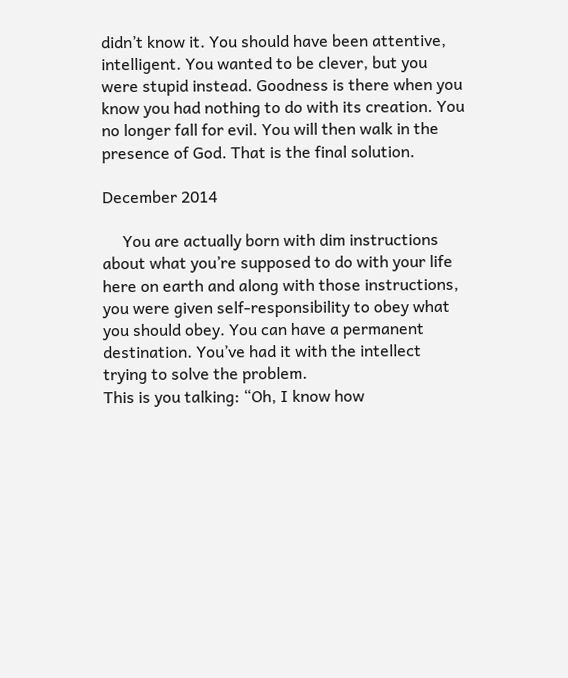didn’t know it. You should have been attentive, intelligent. You wanted to be clever, but you were stupid instead. Goodness is there when you know you had nothing to do with its creation. You no longer fall for evil. You will then walk in the presence of God. That is the final solution.

December 2014

     You are actually born with dim instructions about what you’re supposed to do with your life here on earth and along with those instructions, you were given self-responsibility to obey what you should obey. You can have a permanent destination. You’ve had it with the intellect trying to solve the problem.
This is you talking: “Oh, I know how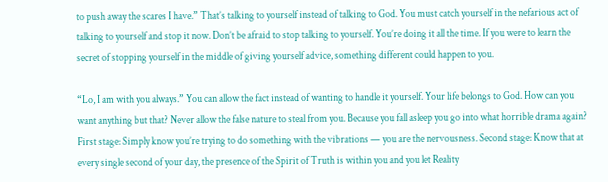to push away the scares I have.” That’s talking to yourself instead of talking to God. You must catch yourself in the nefarious act of talking to yourself and stop it now. Don’t be afraid to stop talking to yourself. You’re doing it all the time. If you were to learn the secret of stopping yourself in the middle of giving yourself advice, something different could happen to you.

“Lo, I am with you always.” You can allow the fact instead of wanting to handle it yourself. Your life belongs to God. How can you want anything but that? Never allow the false nature to steal from you. Because you fall asleep you go into what horrible drama again? First stage: Simply know you’re trying to do something with the vibrations — you are the nervousness. Second stage: Know that at every single second of your day, the presence of the Spirit of Truth is within you and you let Reality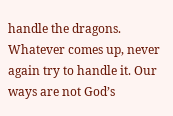handle the dragons. Whatever comes up, never again try to handle it. Our ways are not God’s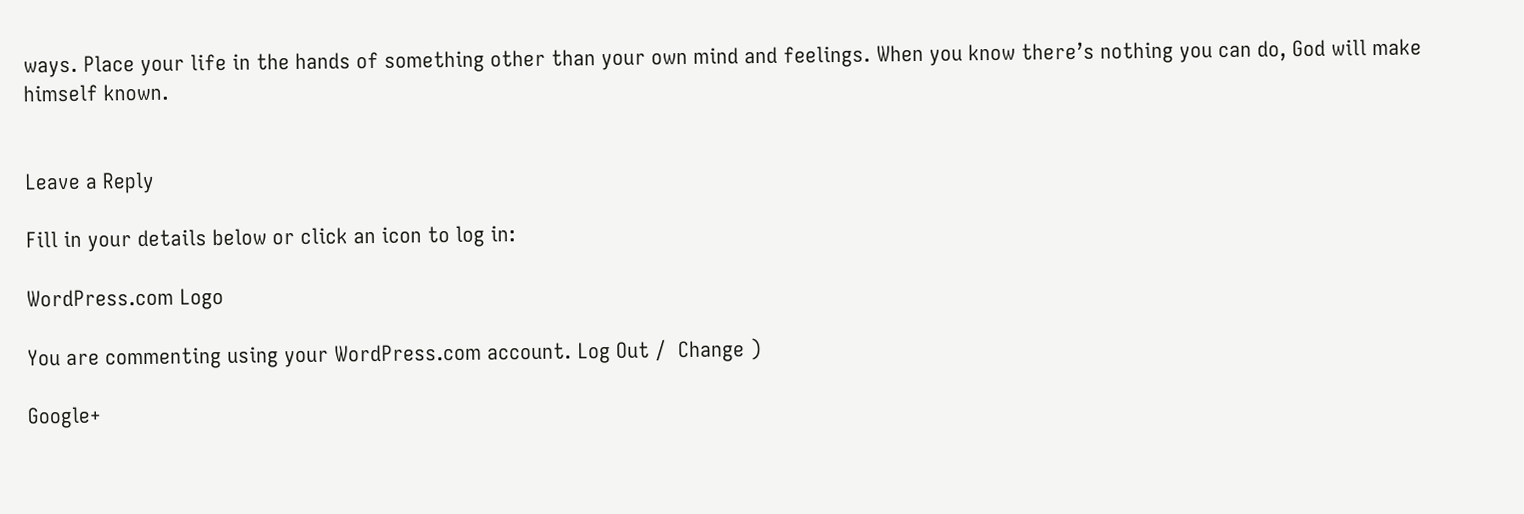ways. Place your life in the hands of something other than your own mind and feelings. When you know there’s nothing you can do, God will make himself known.


Leave a Reply

Fill in your details below or click an icon to log in:

WordPress.com Logo

You are commenting using your WordPress.com account. Log Out /  Change )

Google+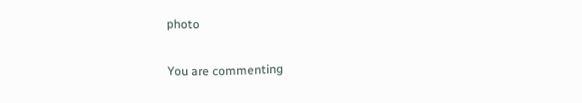photo

You are commenting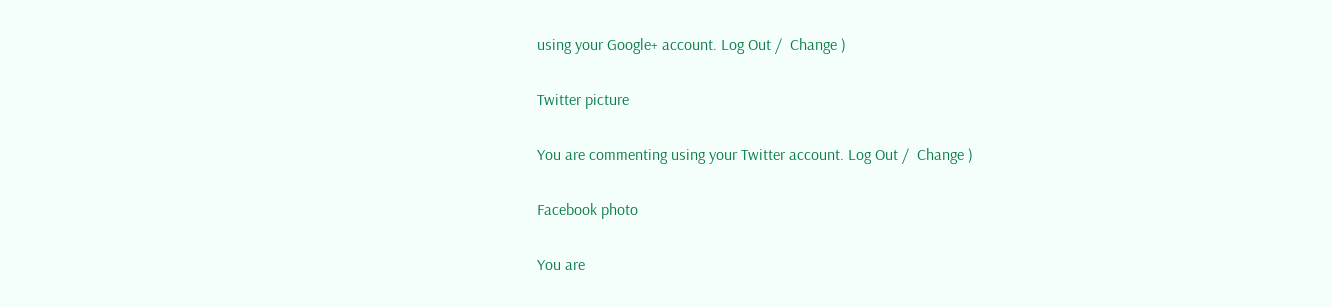using your Google+ account. Log Out /  Change )

Twitter picture

You are commenting using your Twitter account. Log Out /  Change )

Facebook photo

You are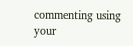commenting using your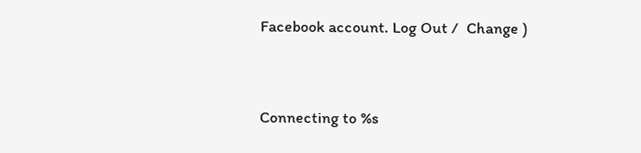Facebook account. Log Out /  Change )


Connecting to %s